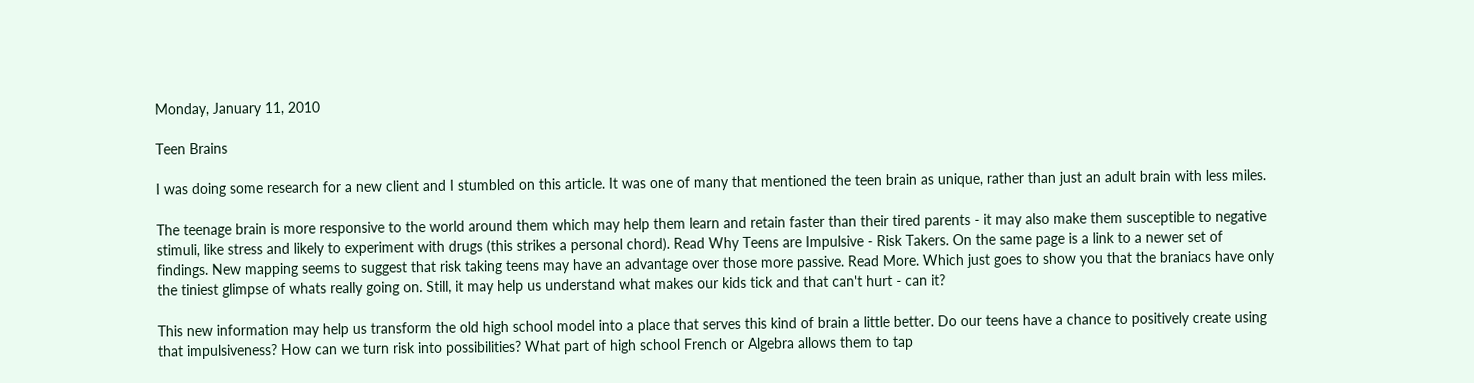Monday, January 11, 2010

Teen Brains

I was doing some research for a new client and I stumbled on this article. It was one of many that mentioned the teen brain as unique, rather than just an adult brain with less miles.

The teenage brain is more responsive to the world around them which may help them learn and retain faster than their tired parents - it may also make them susceptible to negative stimuli, like stress and likely to experiment with drugs (this strikes a personal chord). Read Why Teens are Impulsive - Risk Takers. On the same page is a link to a newer set of findings. New mapping seems to suggest that risk taking teens may have an advantage over those more passive. Read More. Which just goes to show you that the braniacs have only the tiniest glimpse of whats really going on. Still, it may help us understand what makes our kids tick and that can't hurt - can it?

This new information may help us transform the old high school model into a place that serves this kind of brain a little better. Do our teens have a chance to positively create using that impulsiveness? How can we turn risk into possibilities? What part of high school French or Algebra allows them to tap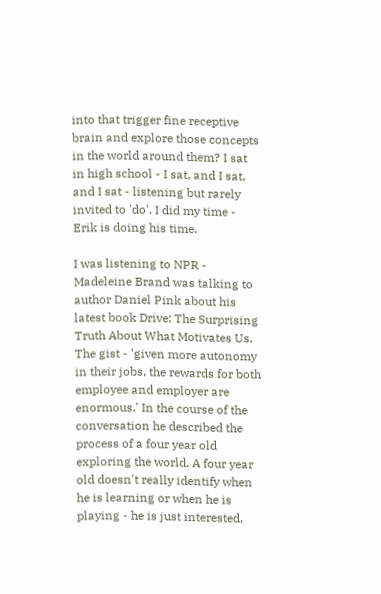into that trigger fine receptive brain and explore those concepts in the world around them? I sat in high school - I sat, and I sat, and I sat - listening but rarely invited to 'do'. I did my time - Erik is doing his time.

I was listening to NPR - Madeleine Brand was talking to author Daniel Pink about his latest book Drive: The Surprising Truth About What Motivates Us. The gist - 'given more autonomy in their jobs, the rewards for both employee and employer are enormous.' In the course of the conversation he described the process of a four year old exploring the world. A four year old doesn't really identify when he is learning or when he is playing - he is just interested,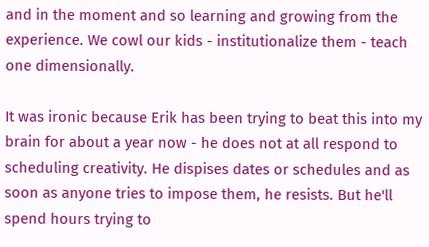and in the moment and so learning and growing from the experience. We cowl our kids - institutionalize them - teach one dimensionally.

It was ironic because Erik has been trying to beat this into my brain for about a year now - he does not at all respond to scheduling creativity. He dispises dates or schedules and as soon as anyone tries to impose them, he resists. But he'll spend hours trying to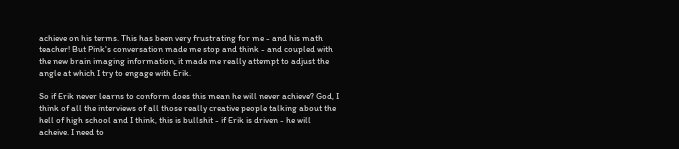achieve on his terms. This has been very frustrating for me - and his math teacher! But Pink's conversation made me stop and think - and coupled with the new brain imaging information, it made me really attempt to adjust the angle at which I try to engage with Erik.

So if Erik never learns to conform does this mean he will never achieve? God, I think of all the interviews of all those really creative people talking about the hell of high school and I think, this is bullshit - if Erik is driven - he will acheive. I need to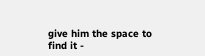give him the space to find it -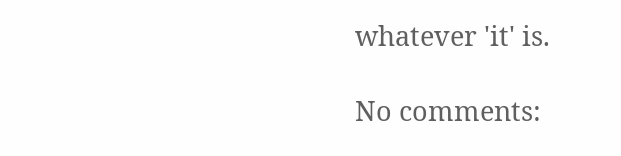whatever 'it' is.

No comments: